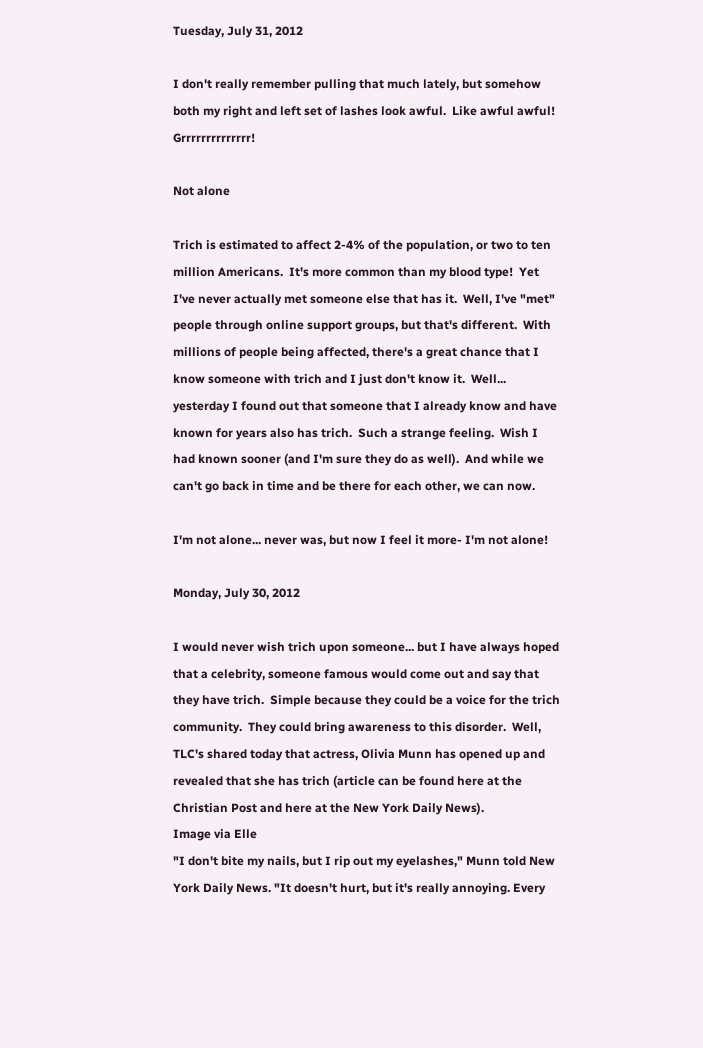Tuesday, July 31, 2012

I don't really remember pulling that much lately, but somehow both my right and left set of lashes look awful.  Like awful awful!  Grrrrrrrrrrrrrr!

Not alone

Trich is estimated to affect 2-4% of the population, or two to ten million Americans.  It's more common than my blood type!  Yet I've never actually met someone else that has it.  Well, I've "met" people through online support groups, but that's different.  With millions of people being affected, there's a great chance that I know someone with trich and I just don't know it.  Well... yesterday I found out that someone that I already know and have known for years also has trich.  Such a strange feeling.  Wish I had known sooner (and I'm sure they do as well).  And while we can't go back in time and be there for each other, we can now.

I'm not alone... never was, but now I feel it more- I'm not alone!

Monday, July 30, 2012

I would never wish trich upon someone... but I have always hoped that a celebrity, someone famous would come out and say that they have trich.  Simple because they could be a voice for the trich community.  They could bring awareness to this disorder.  Well, TLC's shared today that actress, Olivia Munn has opened up and revealed that she has trich (article can be found here at the Christian Post and here at the New York Daily News).
Image via Elle
"I don't bite my nails, but I rip out my eyelashes," Munn told New York Daily News. "It doesn't hurt, but it's really annoying. Every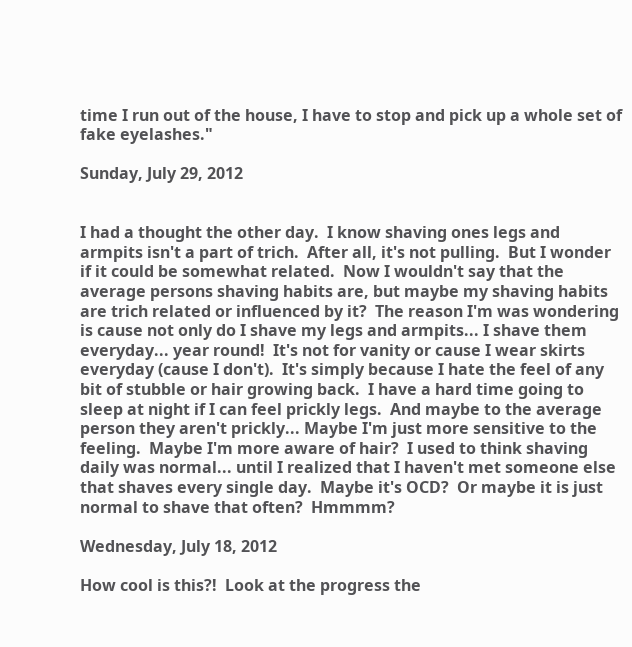time I run out of the house, I have to stop and pick up a whole set of fake eyelashes."

Sunday, July 29, 2012


I had a thought the other day.  I know shaving ones legs and armpits isn't a part of trich.  After all, it's not pulling.  But I wonder if it could be somewhat related.  Now I wouldn't say that the average persons shaving habits are, but maybe my shaving habits are trich related or influenced by it?  The reason I'm was wondering is cause not only do I shave my legs and armpits... I shave them everyday... year round!  It's not for vanity or cause I wear skirts everyday (cause I don't).  It's simply because I hate the feel of any bit of stubble or hair growing back.  I have a hard time going to sleep at night if I can feel prickly legs.  And maybe to the average person they aren't prickly... Maybe I'm just more sensitive to the feeling.  Maybe I'm more aware of hair?  I used to think shaving daily was normal... until I realized that I haven't met someone else that shaves every single day.  Maybe it's OCD?  Or maybe it is just normal to shave that often?  Hmmmm?

Wednesday, July 18, 2012

How cool is this?!  Look at the progress the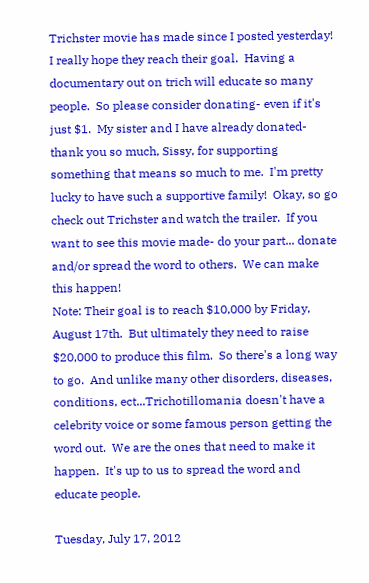Trichster movie has made since I posted yesterday!  I really hope they reach their goal.  Having a documentary out on trich will educate so many people.  So please consider donating- even if it's just $1.  My sister and I have already donated- thank you so much, Sissy, for supporting something that means so much to me.  I'm pretty lucky to have such a supportive family!  Okay, so go check out Trichster and watch the trailer.  If you want to see this movie made- do your part... donate and/or spread the word to others.  We can make this happen!
Note: Their goal is to reach $10,000 by Friday, August 17th.  But ultimately they need to raise $20,000 to produce this film.  So there's a long way to go.  And unlike many other disorders, diseases, conditions, ect...Trichotillomania doesn't have a celebrity voice or some famous person getting the word out.  We are the ones that need to make it happen.  It's up to us to spread the word and educate people.

Tuesday, July 17, 2012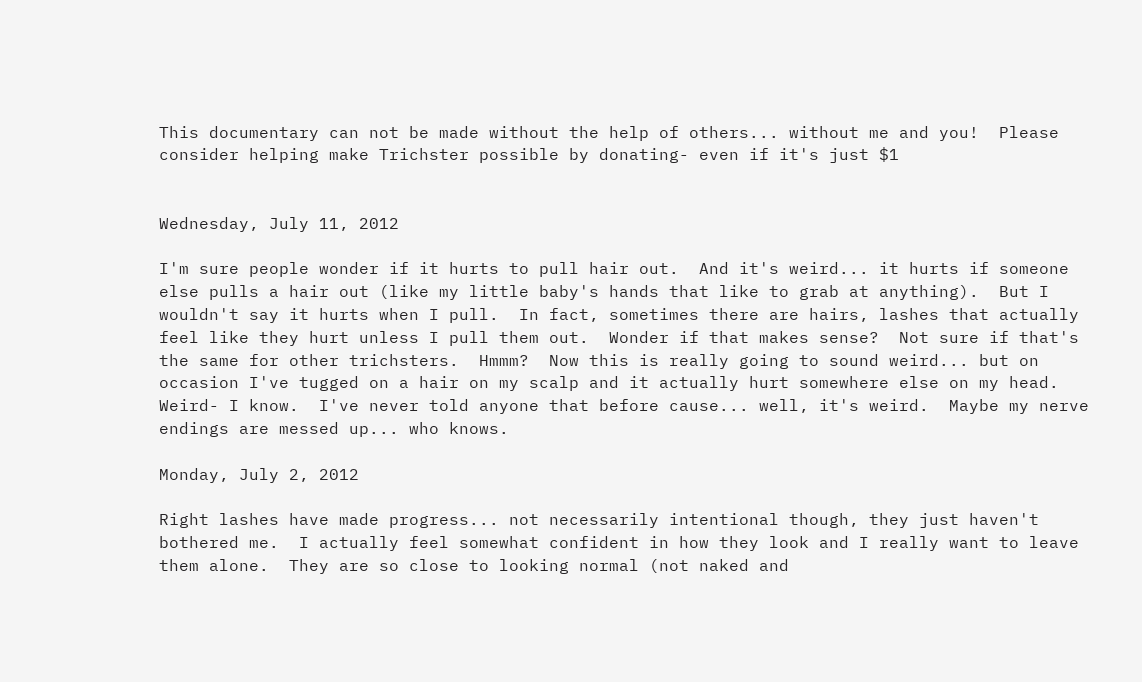This documentary can not be made without the help of others... without me and you!  Please consider helping make Trichster possible by donating- even if it's just $1


Wednesday, July 11, 2012

I'm sure people wonder if it hurts to pull hair out.  And it's weird... it hurts if someone else pulls a hair out (like my little baby's hands that like to grab at anything).  But I wouldn't say it hurts when I pull.  In fact, sometimes there are hairs, lashes that actually feel like they hurt unless I pull them out.  Wonder if that makes sense?  Not sure if that's the same for other trichsters.  Hmmm?  Now this is really going to sound weird... but on occasion I've tugged on a hair on my scalp and it actually hurt somewhere else on my head.  Weird- I know.  I've never told anyone that before cause... well, it's weird.  Maybe my nerve endings are messed up... who knows.

Monday, July 2, 2012

Right lashes have made progress... not necessarily intentional though, they just haven't bothered me.  I actually feel somewhat confident in how they look and I really want to leave them alone.  They are so close to looking normal (not naked and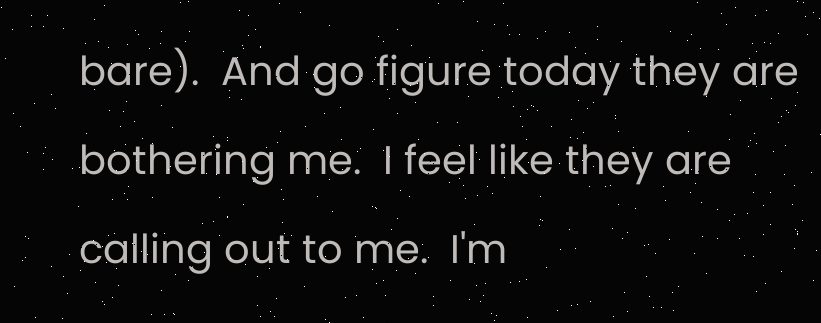bare).  And go figure today they are bothering me.  I feel like they are calling out to me.  I'm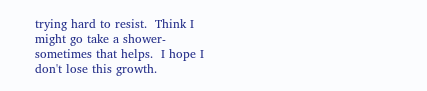trying hard to resist.  Think I might go take a shower- sometimes that helps.  I hope I don't lose this growth.